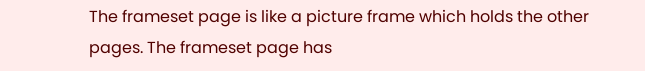The frameset page is like a picture frame which holds the other pages. The frameset page has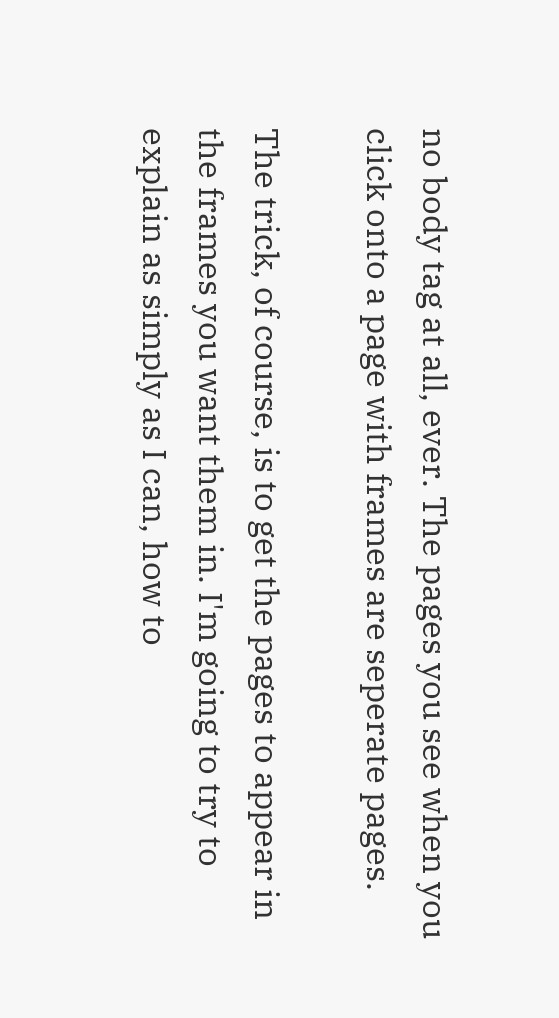no body tag at all, ever. The pages you see when you click onto a page with frames are seperate pages.

The trick, of course, is to get the pages to appear in the frames you want them in. I'm going to try to explain as simply as I can, how to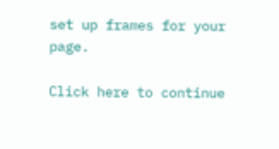set up frames for your page.

Click here to continue